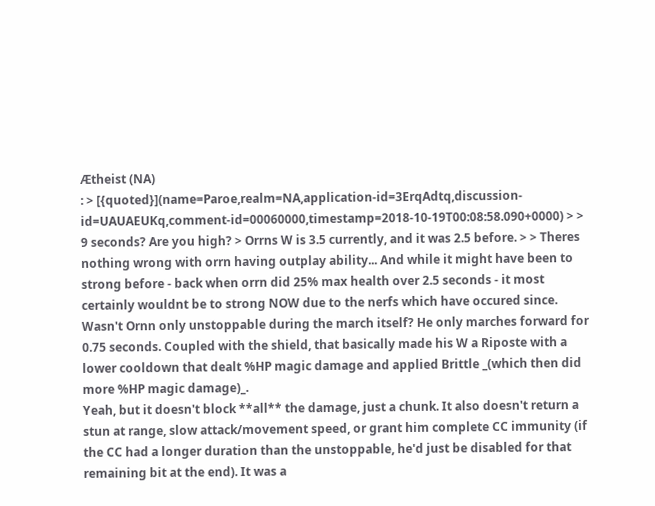Ætheist (NA)
: > [{quoted}](name=Paroe,realm=NA,application-id=3ErqAdtq,discussion-id=UAUAEUKq,comment-id=00060000,timestamp=2018-10-19T00:08:58.090+0000) > > 9 seconds? Are you high? > Orrns W is 3.5 currently, and it was 2.5 before. > > Theres nothing wrong with orrn having outplay ability... And while it might have been to strong before - back when orrn did 25% max health over 2.5 seconds - it most certainly wouldnt be to strong NOW due to the nerfs which have occured since. Wasn't Ornn only unstoppable during the march itself? He only marches forward for 0.75 seconds. Coupled with the shield, that basically made his W a Riposte with a lower cooldown that dealt %HP magic damage and applied Brittle _(which then did more %HP magic damage)_.
Yeah, but it doesn't block **all** the damage, just a chunk. It also doesn't return a stun at range, slow attack/movement speed, or grant him complete CC immunity (if the CC had a longer duration than the unstoppable, he'd just be disabled for that remaining bit at the end). It was a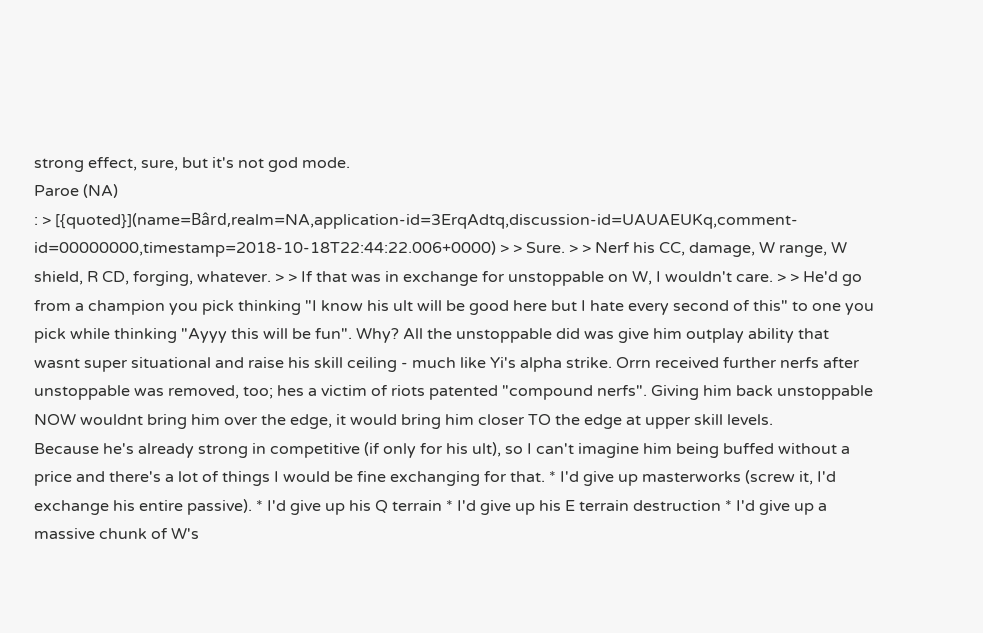strong effect, sure, but it's not god mode.
Paroe (NA)
: > [{quoted}](name=Bârd,realm=NA,application-id=3ErqAdtq,discussion-id=UAUAEUKq,comment-id=00000000,timestamp=2018-10-18T22:44:22.006+0000) > > Sure. > > Nerf his CC, damage, W range, W shield, R CD, forging, whatever. > > If that was in exchange for unstoppable on W, I wouldn't care. > > He'd go from a champion you pick thinking "I know his ult will be good here but I hate every second of this" to one you pick while thinking "Ayyy this will be fun". Why? All the unstoppable did was give him outplay ability that wasnt super situational and raise his skill ceiling - much like Yi's alpha strike. Orrn received further nerfs after unstoppable was removed, too; hes a victim of riots patented "compound nerfs". Giving him back unstoppable NOW wouldnt bring him over the edge, it would bring him closer TO the edge at upper skill levels.
Because he's already strong in competitive (if only for his ult), so I can't imagine him being buffed without a price and there's a lot of things I would be fine exchanging for that. * I'd give up masterworks (screw it, I'd exchange his entire passive). * I'd give up his Q terrain * I'd give up his E terrain destruction * I'd give up a massive chunk of W's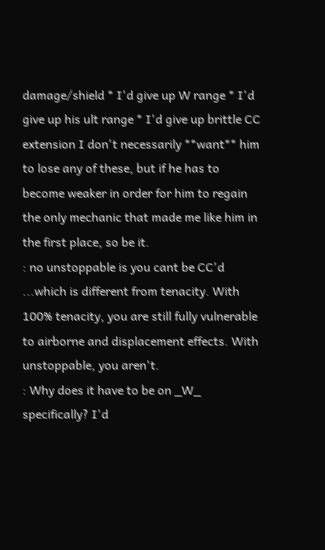damage/shield * I'd give up W range * I'd give up his ult range * I'd give up brittle CC extension I don't necessarily **want** him to lose any of these, but if he has to become weaker in order for him to regain the only mechanic that made me like him in the first place, so be it.
: no unstoppable is you cant be CC'd
...which is different from tenacity. With 100% tenacity, you are still fully vulnerable to airborne and displacement effects. With unstoppable, you aren't.
: Why does it have to be on _W_ specifically? I'd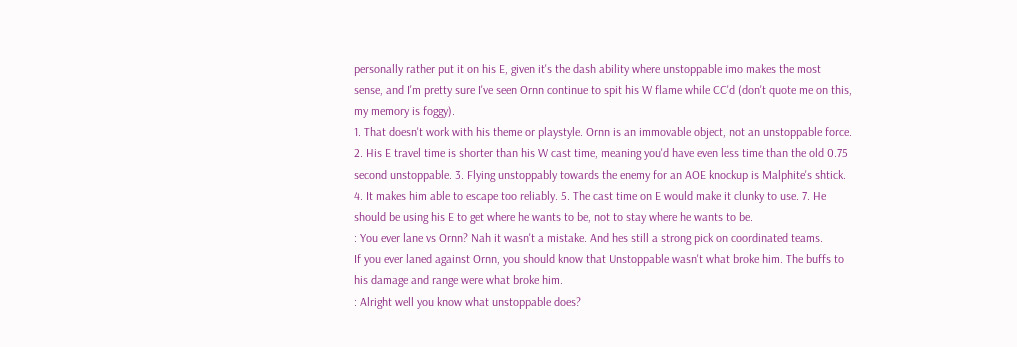personally rather put it on his E, given it's the dash ability where unstoppable imo makes the most sense, and I'm pretty sure I've seen Ornn continue to spit his W flame while CC'd (don't quote me on this, my memory is foggy).
1. That doesn't work with his theme or playstyle. Ornn is an immovable object, not an unstoppable force. 2. His E travel time is shorter than his W cast time, meaning you'd have even less time than the old 0.75 second unstoppable. 3. Flying unstoppably towards the enemy for an AOE knockup is Malphite's shtick. 4. It makes him able to escape too reliably. 5. The cast time on E would make it clunky to use. 7. He should be using his E to get where he wants to be, not to stay where he wants to be.
: You ever lane vs Ornn? Nah it wasn't a mistake. And hes still a strong pick on coordinated teams.
If you ever laned against Ornn, you should know that Unstoppable wasn't what broke him. The buffs to his damage and range were what broke him.
: Alright well you know what unstoppable does?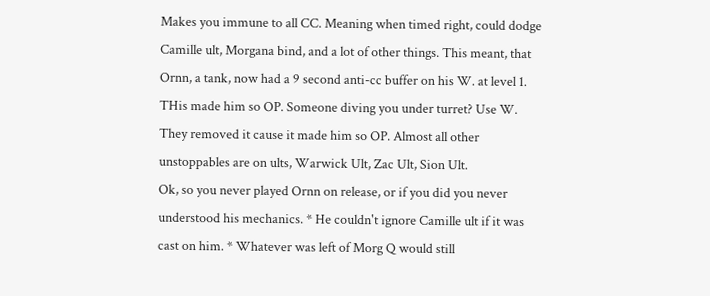Makes you immune to all CC. Meaning when timed right, could dodge Camille ult, Morgana bind, and a lot of other things. This meant, that Ornn, a tank, now had a 9 second anti-cc buffer on his W. at level 1. THis made him so OP. Someone diving you under turret? Use W. They removed it cause it made him so OP. Almost all other unstoppables are on ults, Warwick Ult, Zac Ult, Sion Ult.
Ok, so you never played Ornn on release, or if you did you never understood his mechanics. * He couldn't ignore Camille ult if it was cast on him. * Whatever was left of Morg Q would still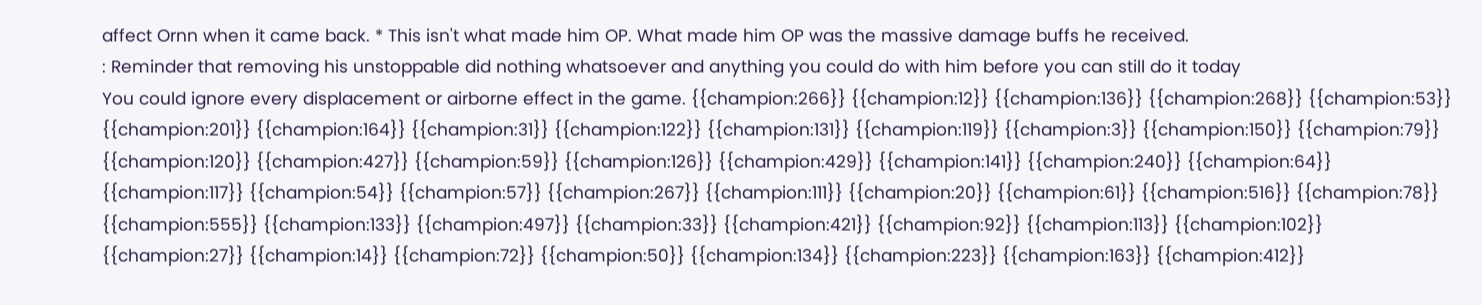affect Ornn when it came back. * This isn't what made him OP. What made him OP was the massive damage buffs he received.
: Reminder that removing his unstoppable did nothing whatsoever and anything you could do with him before you can still do it today
You could ignore every displacement or airborne effect in the game. {{champion:266}} {{champion:12}} {{champion:136}} {{champion:268}} {{champion:53}} {{champion:201}} {{champion:164}} {{champion:31}} {{champion:122}} {{champion:131}} {{champion:119}} {{champion:3}} {{champion:150}} {{champion:79}} {{champion:120}} {{champion:427}} {{champion:59}} {{champion:126}} {{champion:429}} {{champion:141}} {{champion:240}} {{champion:64}} {{champion:117}} {{champion:54}} {{champion:57}} {{champion:267}} {{champion:111}} {{champion:20}} {{champion:61}} {{champion:516}} {{champion:78}} {{champion:555}} {{champion:133}} {{champion:497}} {{champion:33}} {{champion:421}} {{champion:92}} {{champion:113}} {{champion:102}} {{champion:27}} {{champion:14}} {{champion:72}} {{champion:50}} {{champion:134}} {{champion:223}} {{champion:163}} {{champion:412}}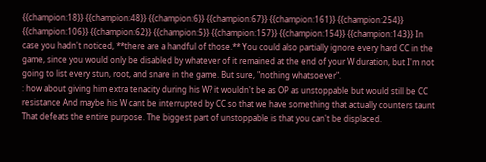{{champion:18}} {{champion:48}} {{champion:6}} {{champion:67}} {{champion:161}} {{champion:254}} {{champion:106}} {{champion:62}} {{champion:5}} {{champion:157}} {{champion:154}} {{champion:143}} In case you hadn't noticed, **there are a handful of those.** You could also partially ignore every hard CC in the game, since you would only be disabled by whatever of it remained at the end of your W duration, but I'm not going to list every stun, root, and snare in the game. But sure, "nothing whatsoever".
: how about giving him extra tenacity during his W? it wouldn't be as OP as unstoppable but would still be CC resistance And maybe his W cant be interrupted by CC so that we have something that actually counters taunt
That defeats the entire purpose. The biggest part of unstoppable is that you can't be displaced.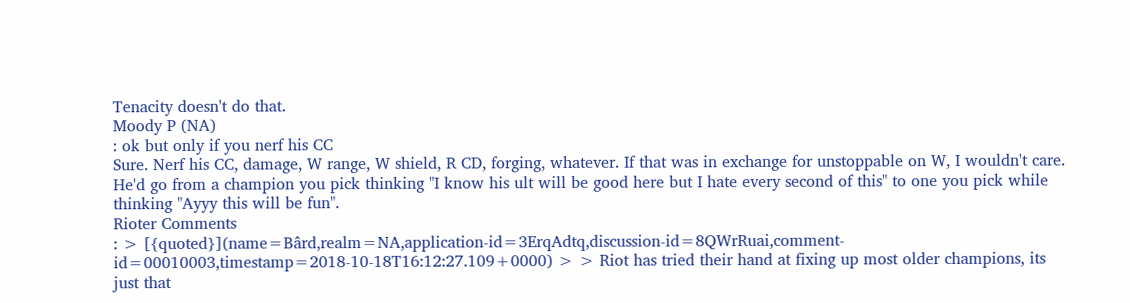Tenacity doesn't do that.
Moody P (NA)
: ok but only if you nerf his CC
Sure. Nerf his CC, damage, W range, W shield, R CD, forging, whatever. If that was in exchange for unstoppable on W, I wouldn't care. He'd go from a champion you pick thinking "I know his ult will be good here but I hate every second of this" to one you pick while thinking "Ayyy this will be fun".
Rioter Comments
: > [{quoted}](name=Bârd,realm=NA,application-id=3ErqAdtq,discussion-id=8QWrRuai,comment-id=00010003,timestamp=2018-10-18T16:12:27.109+0000) > > Riot has tried their hand at fixing up most older champions, its just that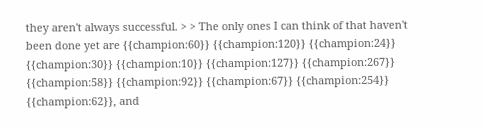they aren't always successful. > > The only ones I can think of that haven't been done yet are {{champion:60}} {{champion:120}} {{champion:24}} {{champion:30}} {{champion:10}} {{champion:127}} {{champion:267}} {{champion:58}} {{champion:92}} {{champion:67}} {{champion:254}} {{champion:62}}, and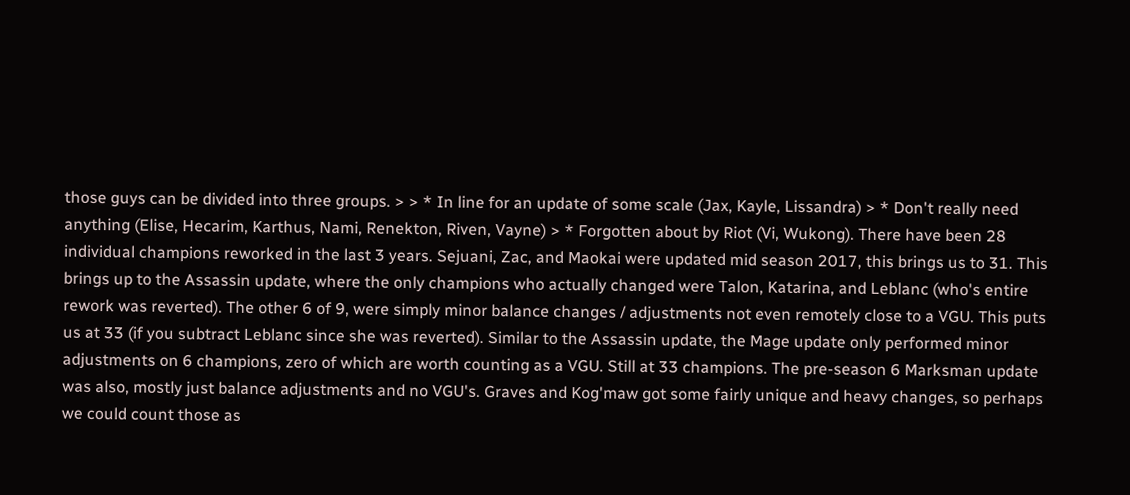those guys can be divided into three groups. > > * In line for an update of some scale (Jax, Kayle, Lissandra) > * Don't really need anything (Elise, Hecarim, Karthus, Nami, Renekton, Riven, Vayne) > * Forgotten about by Riot (Vi, Wukong). There have been 28 individual champions reworked in the last 3 years. Sejuani, Zac, and Maokai were updated mid season 2017, this brings us to 31. This brings up to the Assassin update, where the only champions who actually changed were Talon, Katarina, and Leblanc (who's entire rework was reverted). The other 6 of 9, were simply minor balance changes / adjustments not even remotely close to a VGU. This puts us at 33 (if you subtract Leblanc since she was reverted). Similar to the Assassin update, the Mage update only performed minor adjustments on 6 champions, zero of which are worth counting as a VGU. Still at 33 champions. The pre-season 6 Marksman update was also, mostly just balance adjustments and no VGU's. Graves and Kog'maw got some fairly unique and heavy changes, so perhaps we could count those as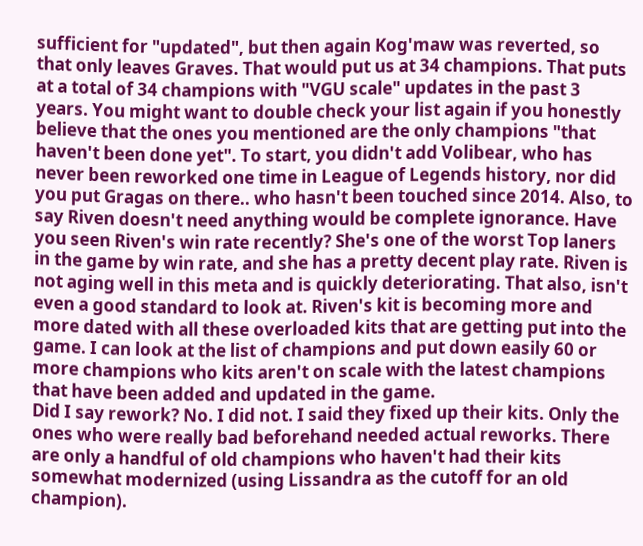sufficient for "updated", but then again Kog'maw was reverted, so that only leaves Graves. That would put us at 34 champions. That puts at a total of 34 champions with "VGU scale" updates in the past 3 years. You might want to double check your list again if you honestly believe that the ones you mentioned are the only champions "that haven't been done yet". To start, you didn't add Volibear, who has never been reworked one time in League of Legends history, nor did you put Gragas on there.. who hasn't been touched since 2014. Also, to say Riven doesn't need anything would be complete ignorance. Have you seen Riven's win rate recently? She's one of the worst Top laners in the game by win rate, and she has a pretty decent play rate. Riven is not aging well in this meta and is quickly deteriorating. That also, isn't even a good standard to look at. Riven's kit is becoming more and more dated with all these overloaded kits that are getting put into the game. I can look at the list of champions and put down easily 60 or more champions who kits aren't on scale with the latest champions that have been added and updated in the game.
Did I say rework? No. I did not. I said they fixed up their kits. Only the ones who were really bad beforehand needed actual reworks. There are only a handful of old champions who haven't had their kits somewhat modernized (using Lissandra as the cutoff for an old champion).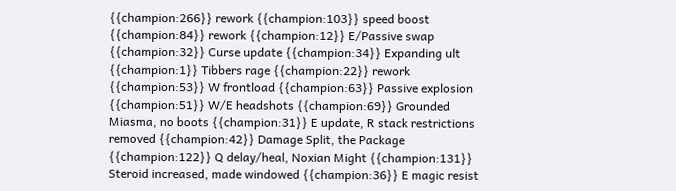{{champion:266}} rework {{champion:103}} speed boost {{champion:84}} rework {{champion:12}} E/Passive swap {{champion:32}} Curse update {{champion:34}} Expanding ult {{champion:1}} Tibbers rage {{champion:22}} rework {{champion:53}} W frontload {{champion:63}} Passive explosion {{champion:51}} W/E headshots {{champion:69}} Grounded Miasma, no boots {{champion:31}} E update, R stack restrictions removed {{champion:42}} Damage Split, the Package {{champion:122}} Q delay/heal, Noxian Might {{champion:131}} Steroid increased, made windowed {{champion:36}} E magic resist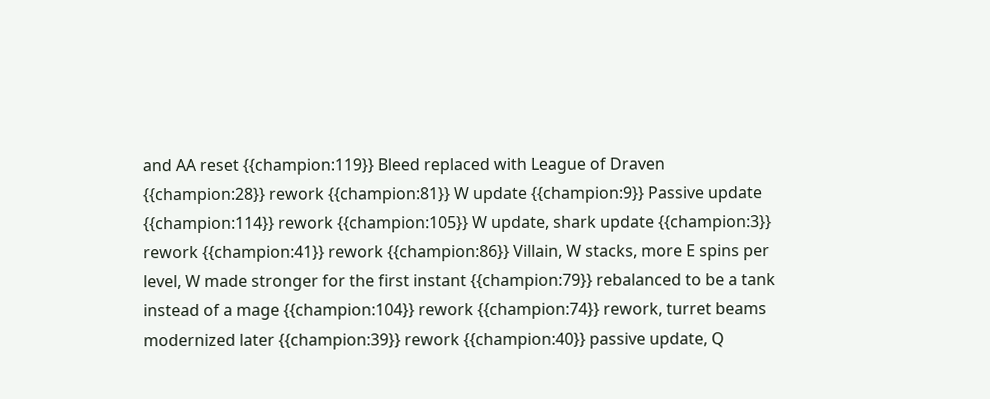and AA reset {{champion:119}} Bleed replaced with League of Draven {{champion:28}} rework {{champion:81}} W update {{champion:9}} Passive update {{champion:114}} rework {{champion:105}} W update, shark update {{champion:3}} rework {{champion:41}} rework {{champion:86}} Villain, W stacks, more E spins per level, W made stronger for the first instant {{champion:79}} rebalanced to be a tank instead of a mage {{champion:104}} rework {{champion:74}} rework, turret beams modernized later {{champion:39}} rework {{champion:40}} passive update, Q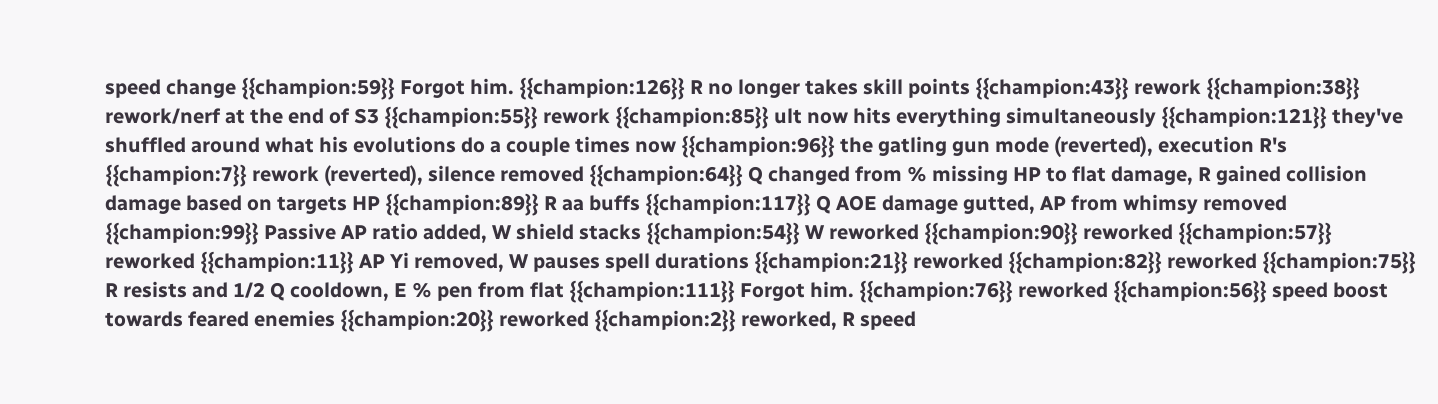speed change {{champion:59}} Forgot him. {{champion:126}} R no longer takes skill points {{champion:43}} rework {{champion:38}} rework/nerf at the end of S3 {{champion:55}} rework {{champion:85}} ult now hits everything simultaneously {{champion:121}} they've shuffled around what his evolutions do a couple times now {{champion:96}} the gatling gun mode (reverted), execution R's {{champion:7}} rework (reverted), silence removed {{champion:64}} Q changed from % missing HP to flat damage, R gained collision damage based on targets HP {{champion:89}} R aa buffs {{champion:117}} Q AOE damage gutted, AP from whimsy removed {{champion:99}} Passive AP ratio added, W shield stacks {{champion:54}} W reworked {{champion:90}} reworked {{champion:57}} reworked {{champion:11}} AP Yi removed, W pauses spell durations {{champion:21}} reworked {{champion:82}} reworked {{champion:75}} R resists and 1/2 Q cooldown, E % pen from flat {{champion:111}} Forgot him. {{champion:76}} reworked {{champion:56}} speed boost towards feared enemies {{champion:20}} reworked {{champion:2}} reworked, R speed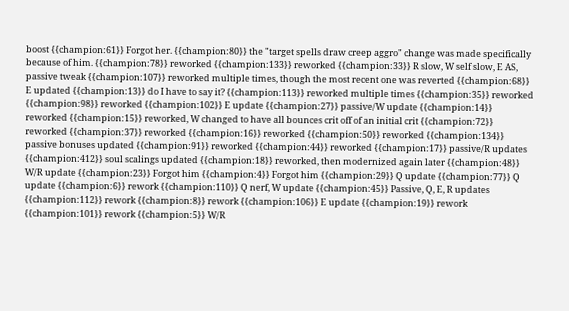boost {{champion:61}} Forgot her. {{champion:80}} the "target spells draw creep aggro" change was made specifically because of him. {{champion:78}} reworked {{champion:133}} reworked {{champion:33}} R slow, W self slow, E AS, passive tweak {{champion:107}} reworked multiple times, though the most recent one was reverted {{champion:68}} E updated {{champion:13}} do I have to say it? {{champion:113}} reworked multiple times {{champion:35}} reworked {{champion:98}} reworked {{champion:102}} E update {{champion:27}} passive/W update {{champion:14}} reworked {{champion:15}} reworked, W changed to have all bounces crit off of an initial crit {{champion:72}} reworked {{champion:37}} reworked {{champion:16}} reworked {{champion:50}} reworked {{champion:134}} passive bonuses updated {{champion:91}} reworked {{champion:44}} reworked {{champion:17}} passive/R updates {{champion:412}} soul scalings updated {{champion:18}} reworked, then modernized again later {{champion:48}} W/R update {{champion:23}} Forgot him {{champion:4}} Forgot him {{champion:29}} Q update {{champion:77}} Q update {{champion:6}} rework {{champion:110}} Q nerf, W update {{champion:45}} Passive, Q, E, R updates {{champion:112}} rework {{champion:8}} rework {{champion:106}} E update {{champion:19}} rework {{champion:101}} rework {{champion:5}} W/R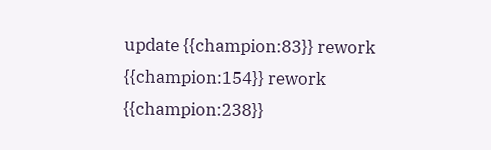update {{champion:83}} rework {{champion:154}} rework {{champion:238}}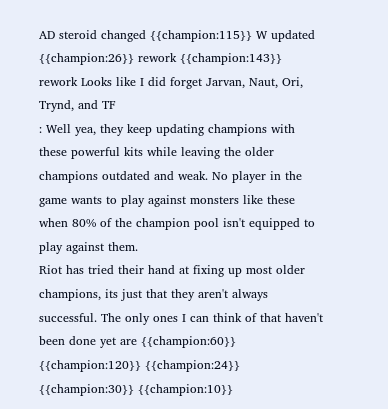AD steroid changed {{champion:115}} W updated {{champion:26}} rework {{champion:143}} rework Looks like I did forget Jarvan, Naut, Ori, Trynd, and TF
: Well yea, they keep updating champions with these powerful kits while leaving the older champions outdated and weak. No player in the game wants to play against monsters like these when 80% of the champion pool isn't equipped to play against them.
Riot has tried their hand at fixing up most older champions, its just that they aren't always successful. The only ones I can think of that haven't been done yet are {{champion:60}} {{champion:120}} {{champion:24}} {{champion:30}} {{champion:10}}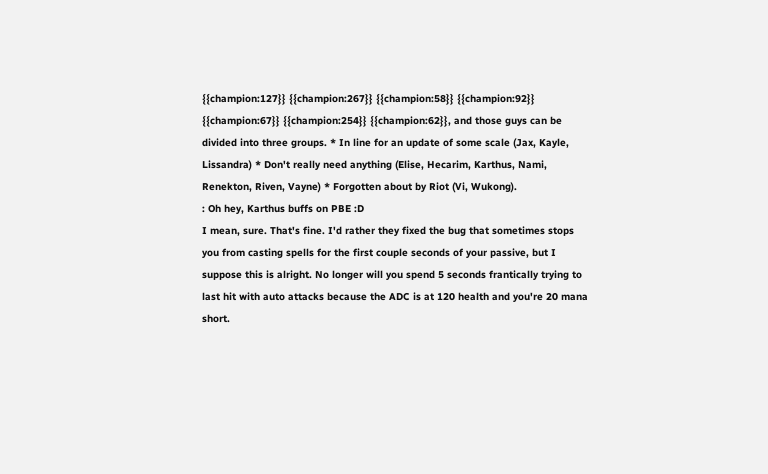{{champion:127}} {{champion:267}} {{champion:58}} {{champion:92}} {{champion:67}} {{champion:254}} {{champion:62}}, and those guys can be divided into three groups. * In line for an update of some scale (Jax, Kayle, Lissandra) * Don't really need anything (Elise, Hecarim, Karthus, Nami, Renekton, Riven, Vayne) * Forgotten about by Riot (Vi, Wukong).
: Oh hey, Karthus buffs on PBE :D
I mean, sure. That's fine. I'd rather they fixed the bug that sometimes stops you from casting spells for the first couple seconds of your passive, but I suppose this is alright. No longer will you spend 5 seconds frantically trying to last hit with auto attacks because the ADC is at 120 health and you're 20 mana short.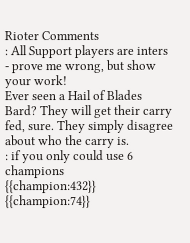Rioter Comments
: All Support players are inters - prove me wrong, but show your work!
Ever seen a Hail of Blades Bard? They will get their carry fed, sure. They simply disagree about who the carry is.
: if you only could use 6 champions
{{champion:432}} {{champion:74}}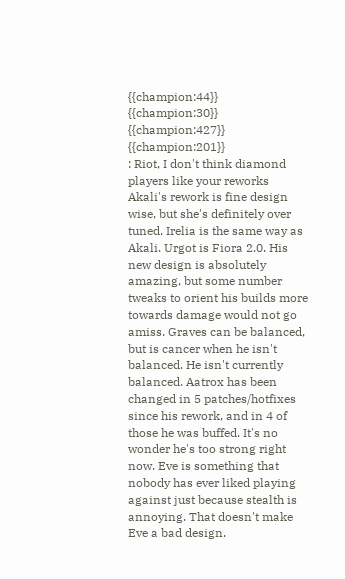{{champion:44}} {{champion:30}} {{champion:427}} {{champion:201}}
: Riot, I don't think diamond players like your reworks
Akali's rework is fine design wise, but she's definitely over tuned. Irelia is the same way as Akali. Urgot is Fiora 2.0. His new design is absolutely amazing, but some number tweaks to orient his builds more towards damage would not go amiss. Graves can be balanced, but is cancer when he isn't balanced. He isn't currently balanced. Aatrox has been changed in 5 patches/hotfixes since his rework, and in 4 of those he was buffed. It's no wonder he's too strong right now. Eve is something that nobody has ever liked playing against just because stealth is annoying. That doesn't make Eve a bad design.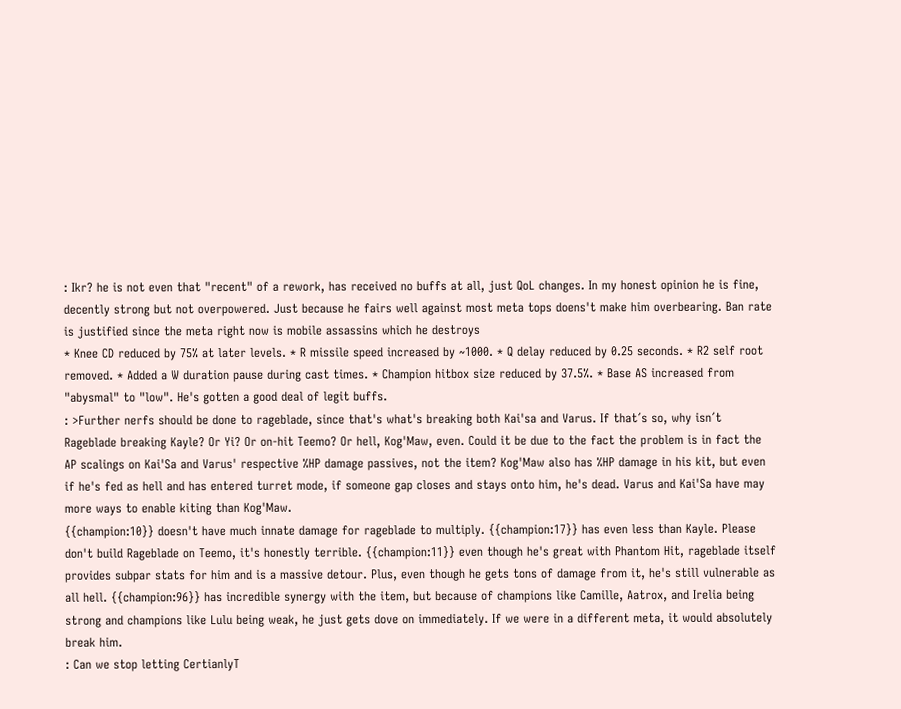: Ikr? he is not even that "recent" of a rework, has received no buffs at all, just QoL changes. In my honest opinion he is fine, decently strong but not overpowered. Just because he fairs well against most meta tops doens't make him overbearing. Ban rate is justified since the meta right now is mobile assassins which he destroys
* Knee CD reduced by 75% at later levels. * R missile speed increased by ~1000. * Q delay reduced by 0.25 seconds. * R2 self root removed. * Added a W duration pause during cast times. * Champion hitbox size reduced by 37.5%. * Base AS increased from "abysmal" to "low". He's gotten a good deal of legit buffs.
: >Further nerfs should be done to rageblade, since that's what's breaking both Kai'sa and Varus. If that´s so, why isn´t Rageblade breaking Kayle? Or Yi? Or on-hit Teemo? Or hell, Kog'Maw, even. Could it be due to the fact the problem is in fact the AP scalings on Kai'Sa and Varus' respective %HP damage passives, not the item? Kog'Maw also has %HP damage in his kit, but even if he's fed as hell and has entered turret mode, if someone gap closes and stays onto him, he's dead. Varus and Kai'Sa have may more ways to enable kiting than Kog'Maw.
{{champion:10}} doesn't have much innate damage for rageblade to multiply. {{champion:17}} has even less than Kayle. Please don't build Rageblade on Teemo, it's honestly terrible. {{champion:11}} even though he's great with Phantom Hit, rageblade itself provides subpar stats for him and is a massive detour. Plus, even though he gets tons of damage from it, he's still vulnerable as all hell. {{champion:96}} has incredible synergy with the item, but because of champions like Camille, Aatrox, and Irelia being strong and champions like Lulu being weak, he just gets dove on immediately. If we were in a different meta, it would absolutely break him.
: Can we stop letting CertianlyT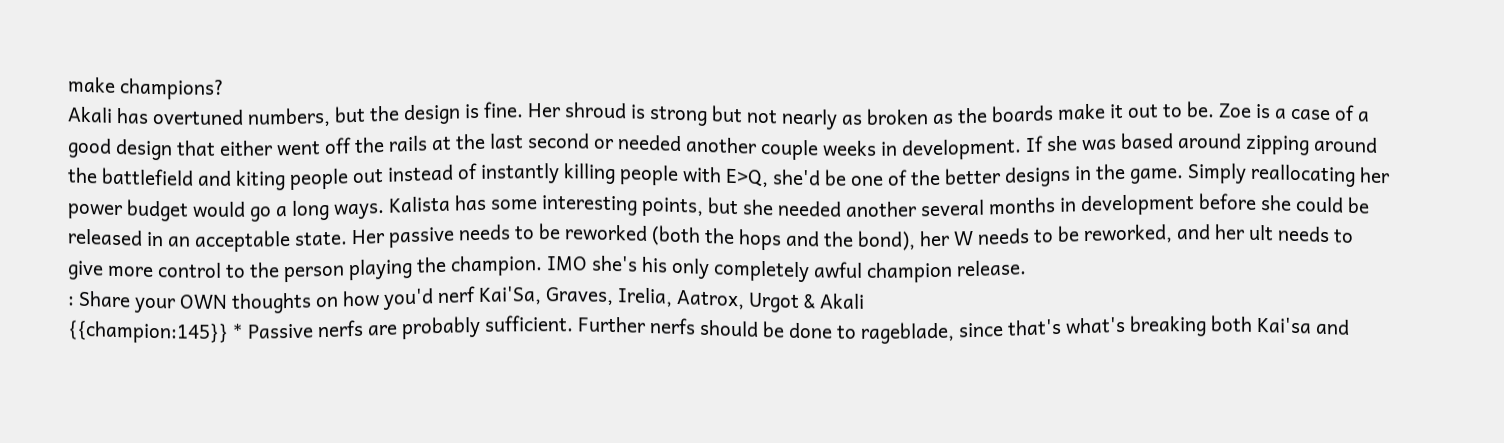make champions?
Akali has overtuned numbers, but the design is fine. Her shroud is strong but not nearly as broken as the boards make it out to be. Zoe is a case of a good design that either went off the rails at the last second or needed another couple weeks in development. If she was based around zipping around the battlefield and kiting people out instead of instantly killing people with E>Q, she'd be one of the better designs in the game. Simply reallocating her power budget would go a long ways. Kalista has some interesting points, but she needed another several months in development before she could be released in an acceptable state. Her passive needs to be reworked (both the hops and the bond), her W needs to be reworked, and her ult needs to give more control to the person playing the champion. IMO she's his only completely awful champion release.
: Share your OWN thoughts on how you'd nerf Kai'Sa, Graves, Irelia, Aatrox, Urgot & Akali
{{champion:145}} * Passive nerfs are probably sufficient. Further nerfs should be done to rageblade, since that's what's breaking both Kai'sa and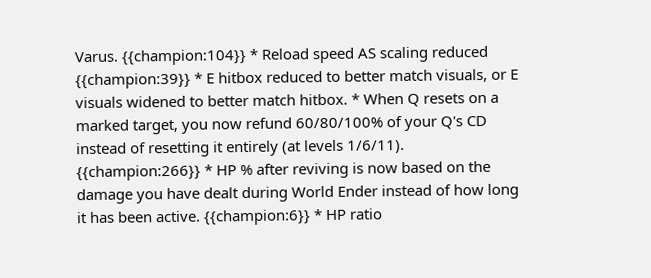Varus. {{champion:104}} * Reload speed AS scaling reduced {{champion:39}} * E hitbox reduced to better match visuals, or E visuals widened to better match hitbox. * When Q resets on a marked target, you now refund 60/80/100% of your Q's CD instead of resetting it entirely (at levels 1/6/11). {{champion:266}} * HP % after reviving is now based on the damage you have dealt during World Ender instead of how long it has been active. {{champion:6}} * HP ratio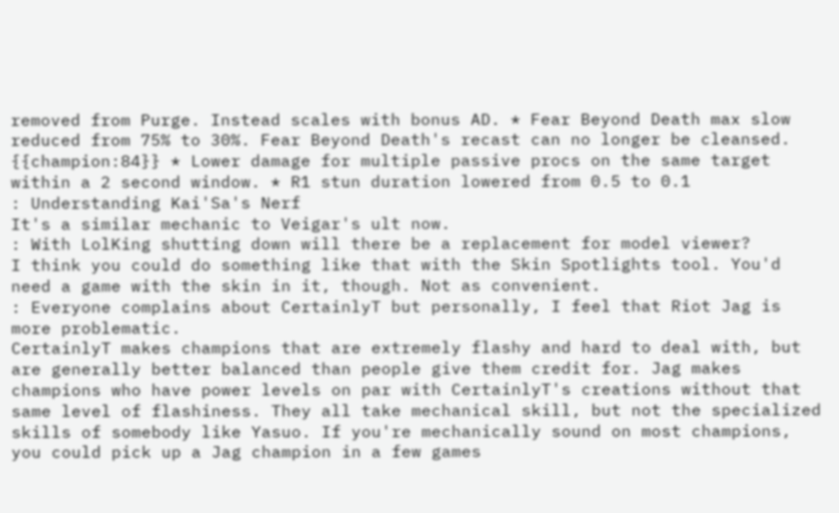removed from Purge. Instead scales with bonus AD. * Fear Beyond Death max slow reduced from 75% to 30%. Fear Beyond Death's recast can no longer be cleansed. {{champion:84}} * Lower damage for multiple passive procs on the same target within a 2 second window. * R1 stun duration lowered from 0.5 to 0.1
: Understanding Kai'Sa's Nerf
It's a similar mechanic to Veigar's ult now.
: With LolKing shutting down will there be a replacement for model viewer?
I think you could do something like that with the Skin Spotlights tool. You'd need a game with the skin in it, though. Not as convenient.
: Everyone complains about CertainlyT but personally, I feel that Riot Jag is more problematic.
CertainlyT makes champions that are extremely flashy and hard to deal with, but are generally better balanced than people give them credit for. Jag makes champions who have power levels on par with CertainlyT's creations without that same level of flashiness. They all take mechanical skill, but not the specialized skills of somebody like Yasuo. If you're mechanically sound on most champions, you could pick up a Jag champion in a few games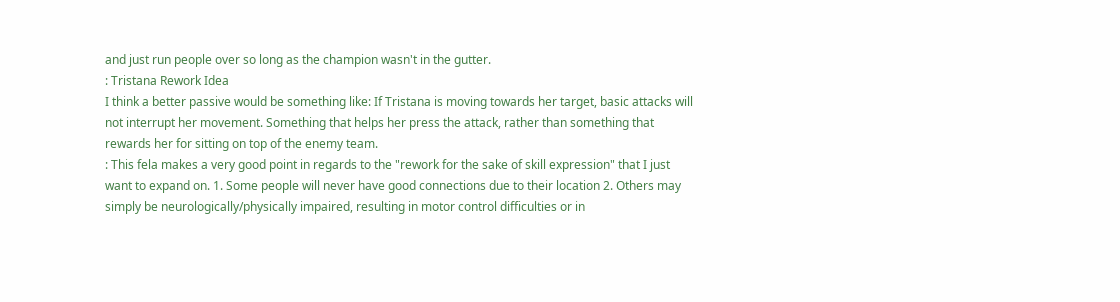and just run people over so long as the champion wasn't in the gutter.
: Tristana Rework Idea
I think a better passive would be something like: If Tristana is moving towards her target, basic attacks will not interrupt her movement. Something that helps her press the attack, rather than something that rewards her for sitting on top of the enemy team.
: This fela makes a very good point in regards to the "rework for the sake of skill expression" that I just want to expand on. 1. Some people will never have good connections due to their location 2. Others may simply be neurologically/physically impaired, resulting in motor control difficulties or in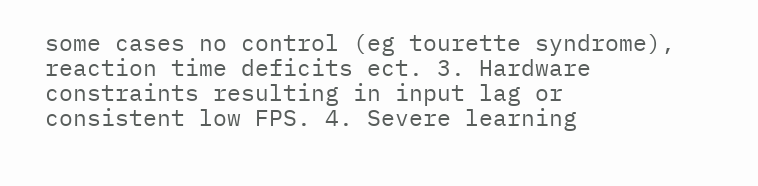some cases no control (eg tourette syndrome), reaction time deficits ect. 3. Hardware constraints resulting in input lag or consistent low FPS. 4. Severe learning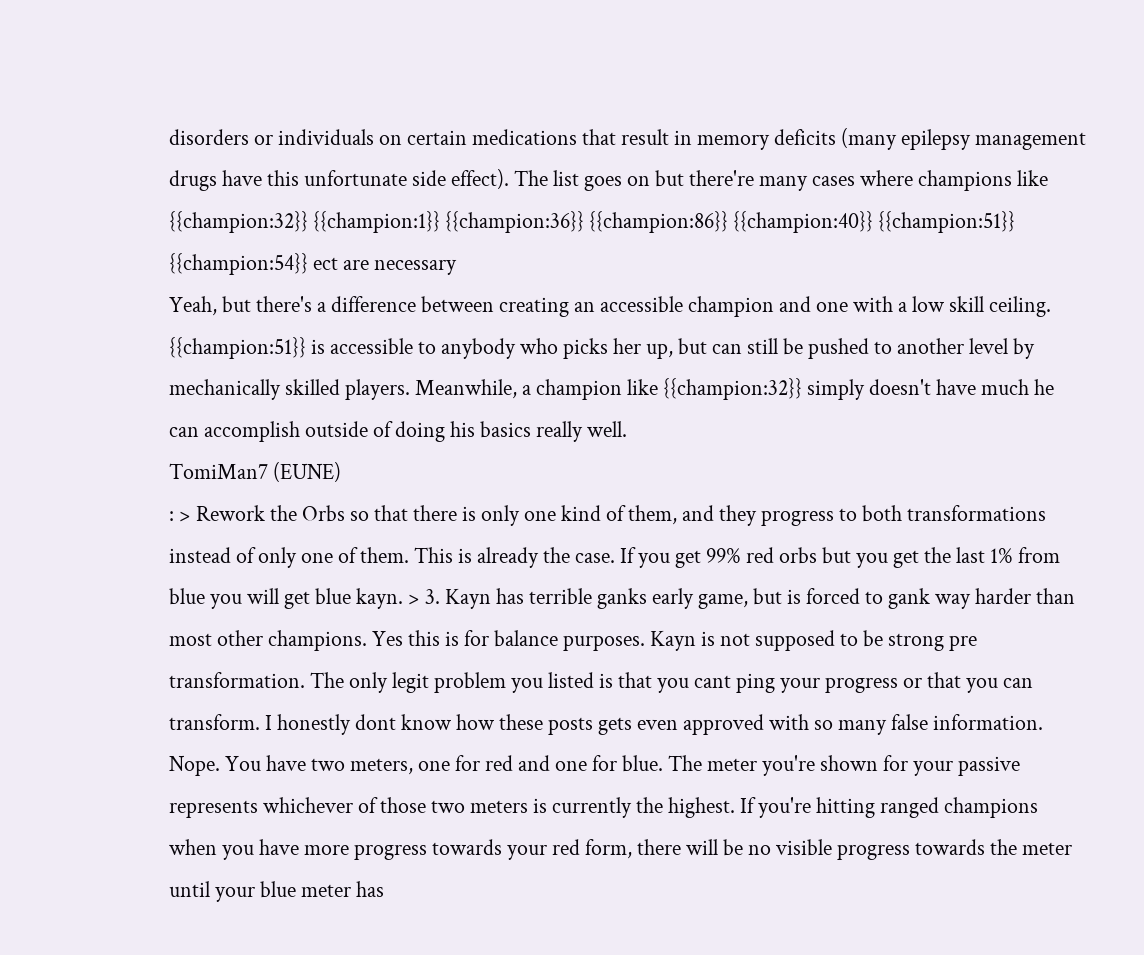disorders or individuals on certain medications that result in memory deficits (many epilepsy management drugs have this unfortunate side effect). The list goes on but there're many cases where champions like {{champion:32}} {{champion:1}} {{champion:36}} {{champion:86}} {{champion:40}} {{champion:51}} {{champion:54}} ect are necessary
Yeah, but there's a difference between creating an accessible champion and one with a low skill ceiling. {{champion:51}} is accessible to anybody who picks her up, but can still be pushed to another level by mechanically skilled players. Meanwhile, a champion like {{champion:32}} simply doesn't have much he can accomplish outside of doing his basics really well.
TomiMan7 (EUNE)
: > Rework the Orbs so that there is only one kind of them, and they progress to both transformations instead of only one of them. This is already the case. If you get 99% red orbs but you get the last 1% from blue you will get blue kayn. > 3. Kayn has terrible ganks early game, but is forced to gank way harder than most other champions. Yes this is for balance purposes. Kayn is not supposed to be strong pre transformation. The only legit problem you listed is that you cant ping your progress or that you can transform. I honestly dont know how these posts gets even approved with so many false information.
Nope. You have two meters, one for red and one for blue. The meter you're shown for your passive represents whichever of those two meters is currently the highest. If you're hitting ranged champions when you have more progress towards your red form, there will be no visible progress towards the meter until your blue meter has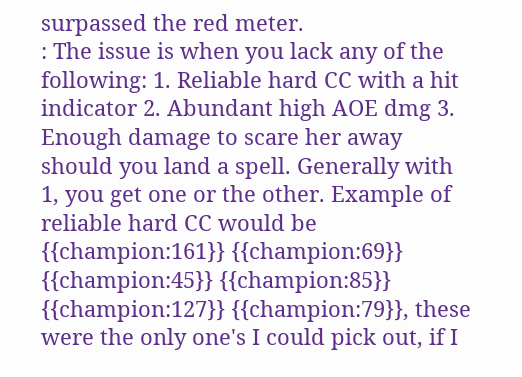surpassed the red meter.
: The issue is when you lack any of the following: 1. Reliable hard CC with a hit indicator 2. Abundant high AOE dmg 3. Enough damage to scare her away should you land a spell. Generally with 1, you get one or the other. Example of reliable hard CC would be {{champion:161}} {{champion:69}} {{champion:45}} {{champion:85}} {{champion:127}} {{champion:79}}, these were the only one's I could pick out, if I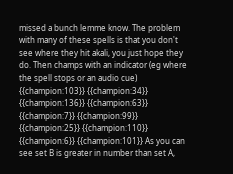missed a bunch lemme know. The problem with many of these spells is that you don't see where they hit akali, you just hope they do. Then champs with an indicator (eg where the spell stops or an audio cue) {{champion:103}} {{champion:34}} {{champion:136}} {{champion:63}} {{champion:7}} {{champion:99}} {{champion:25}} {{champion:110}} {{champion:6}} {{champion:101}} As you can see set B is greater in number than set A,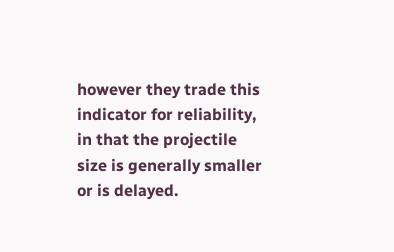however they trade this indicator for reliability, in that the projectile size is generally smaller or is delayed.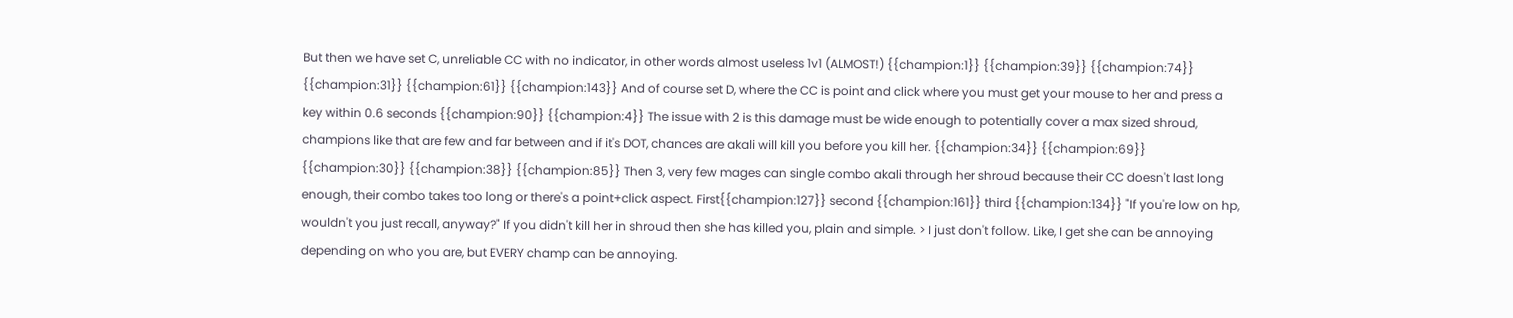But then we have set C, unreliable CC with no indicator, in other words almost useless 1v1 (ALMOST!) {{champion:1}} {{champion:39}} {{champion:74}} {{champion:31}} {{champion:61}} {{champion:143}} And of course set D, where the CC is point and click where you must get your mouse to her and press a key within 0.6 seconds {{champion:90}} {{champion:4}} The issue with 2 is this damage must be wide enough to potentially cover a max sized shroud, champions like that are few and far between and if it's DOT, chances are akali will kill you before you kill her. {{champion:34}} {{champion:69}} {{champion:30}} {{champion:38}} {{champion:85}} Then 3, very few mages can single combo akali through her shroud because their CC doesn't last long enough, their combo takes too long or there's a point+click aspect. First{{champion:127}} second {{champion:161}} third {{champion:134}} "If you're low on hp, wouldn't you just recall, anyway?" If you didn't kill her in shroud then she has killed you, plain and simple. > I just don't follow. Like, I get she can be annoying depending on who you are, but EVERY champ can be annoying.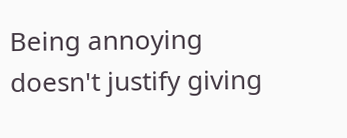Being annoying doesn't justify giving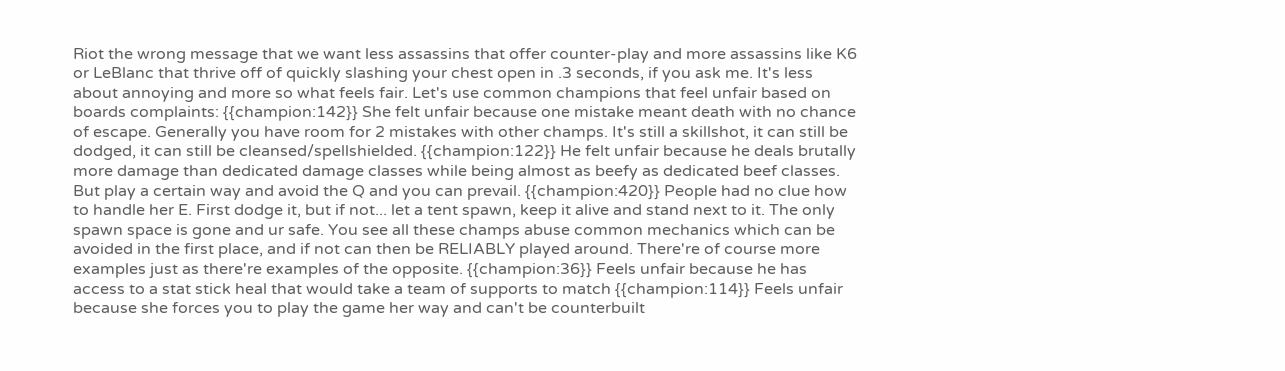Riot the wrong message that we want less assassins that offer counter-play and more assassins like K6 or LeBlanc that thrive off of quickly slashing your chest open in .3 seconds, if you ask me. It's less about annoying and more so what feels fair. Let's use common champions that feel unfair based on boards complaints: {{champion:142}} She felt unfair because one mistake meant death with no chance of escape. Generally you have room for 2 mistakes with other champs. It's still a skillshot, it can still be dodged, it can still be cleansed/spellshielded. {{champion:122}} He felt unfair because he deals brutally more damage than dedicated damage classes while being almost as beefy as dedicated beef classes. But play a certain way and avoid the Q and you can prevail. {{champion:420}} People had no clue how to handle her E. First dodge it, but if not... let a tent spawn, keep it alive and stand next to it. The only spawn space is gone and ur safe. You see all these champs abuse common mechanics which can be avoided in the first place, and if not can then be RELIABLY played around. There're of course more examples just as there're examples of the opposite. {{champion:36}} Feels unfair because he has access to a stat stick heal that would take a team of supports to match {{champion:114}} Feels unfair because she forces you to play the game her way and can't be counterbuilt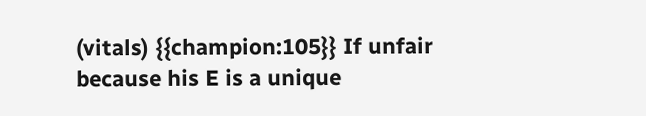(vitals) {{champion:105}} If unfair because his E is a unique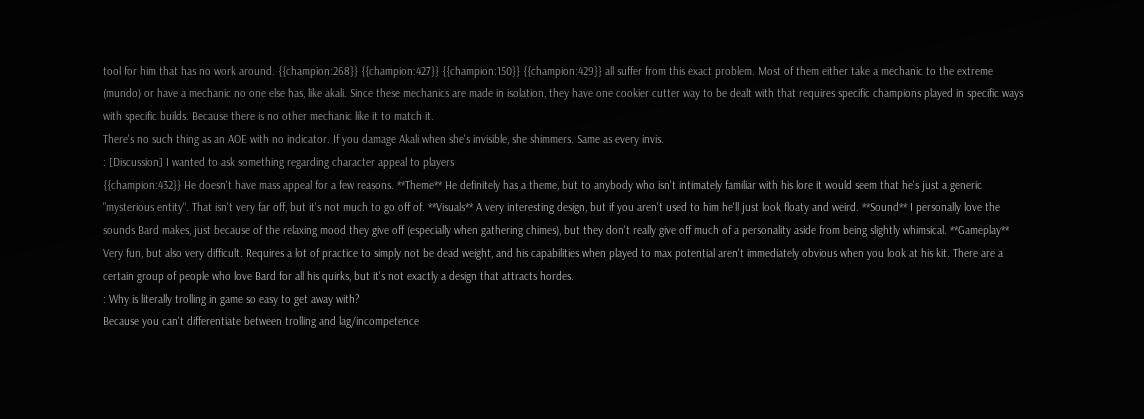tool for him that has no work around. {{champion:268}} {{champion:427}} {{champion:150}} {{champion:429}} all suffer from this exact problem. Most of them either take a mechanic to the extreme (mundo) or have a mechanic no one else has, like akali. Since these mechanics are made in isolation, they have one cookier cutter way to be dealt with that requires specific champions played in specific ways with specific builds. Because there is no other mechanic like it to match it.
There's no such thing as an AOE with no indicator. If you damage Akali when she's invisible, she shimmers. Same as every invis.
: [Discussion] I wanted to ask something regarding character appeal to players
{{champion:432}} He doesn't have mass appeal for a few reasons. **Theme** He definitely has a theme, but to anybody who isn't intimately familiar with his lore it would seem that he's just a generic "mysterious entity". That isn't very far off, but it's not much to go off of. **Visuals** A very interesting design, but if you aren't used to him he'll just look floaty and weird. **Sound** I personally love the sounds Bard makes, just because of the relaxing mood they give off (especially when gathering chimes), but they don't really give off much of a personality aside from being slightly whimsical. **Gameplay** Very fun, but also very difficult. Requires a lot of practice to simply not be dead weight, and his capabilities when played to max potential aren't immediately obvious when you look at his kit. There are a certain group of people who love Bard for all his quirks, but it's not exactly a design that attracts hordes.
: Why is literally trolling in game so easy to get away with?
Because you can't differentiate between trolling and lag/incompetence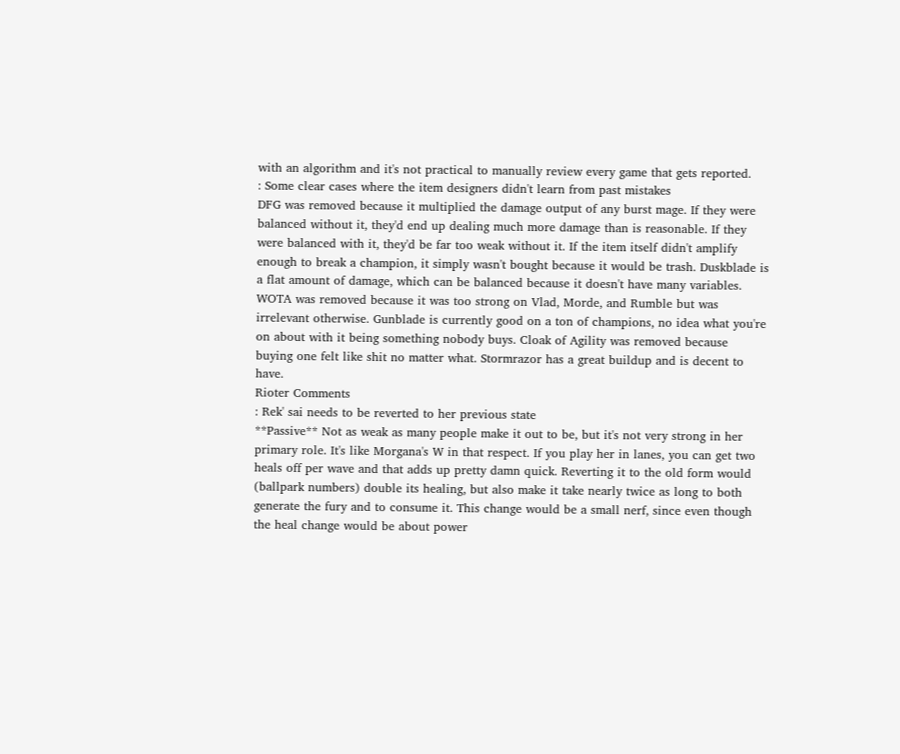with an algorithm and it's not practical to manually review every game that gets reported.
: Some clear cases where the item designers didn't learn from past mistakes
DFG was removed because it multiplied the damage output of any burst mage. If they were balanced without it, they'd end up dealing much more damage than is reasonable. If they were balanced with it, they'd be far too weak without it. If the item itself didn't amplify enough to break a champion, it simply wasn't bought because it would be trash. Duskblade is a flat amount of damage, which can be balanced because it doesn't have many variables. WOTA was removed because it was too strong on Vlad, Morde, and Rumble but was irrelevant otherwise. Gunblade is currently good on a ton of champions, no idea what you're on about with it being something nobody buys. Cloak of Agility was removed because buying one felt like shit no matter what. Stormrazor has a great buildup and is decent to have.
Rioter Comments
: Rek' sai needs to be reverted to her previous state
**Passive** Not as weak as many people make it out to be, but it's not very strong in her primary role. It's like Morgana's W in that respect. If you play her in lanes, you can get two heals off per wave and that adds up pretty damn quick. Reverting it to the old form would (ballpark numbers) double its healing, but also make it take nearly twice as long to both generate the fury and to consume it. This change would be a small nerf, since even though the heal change would be about power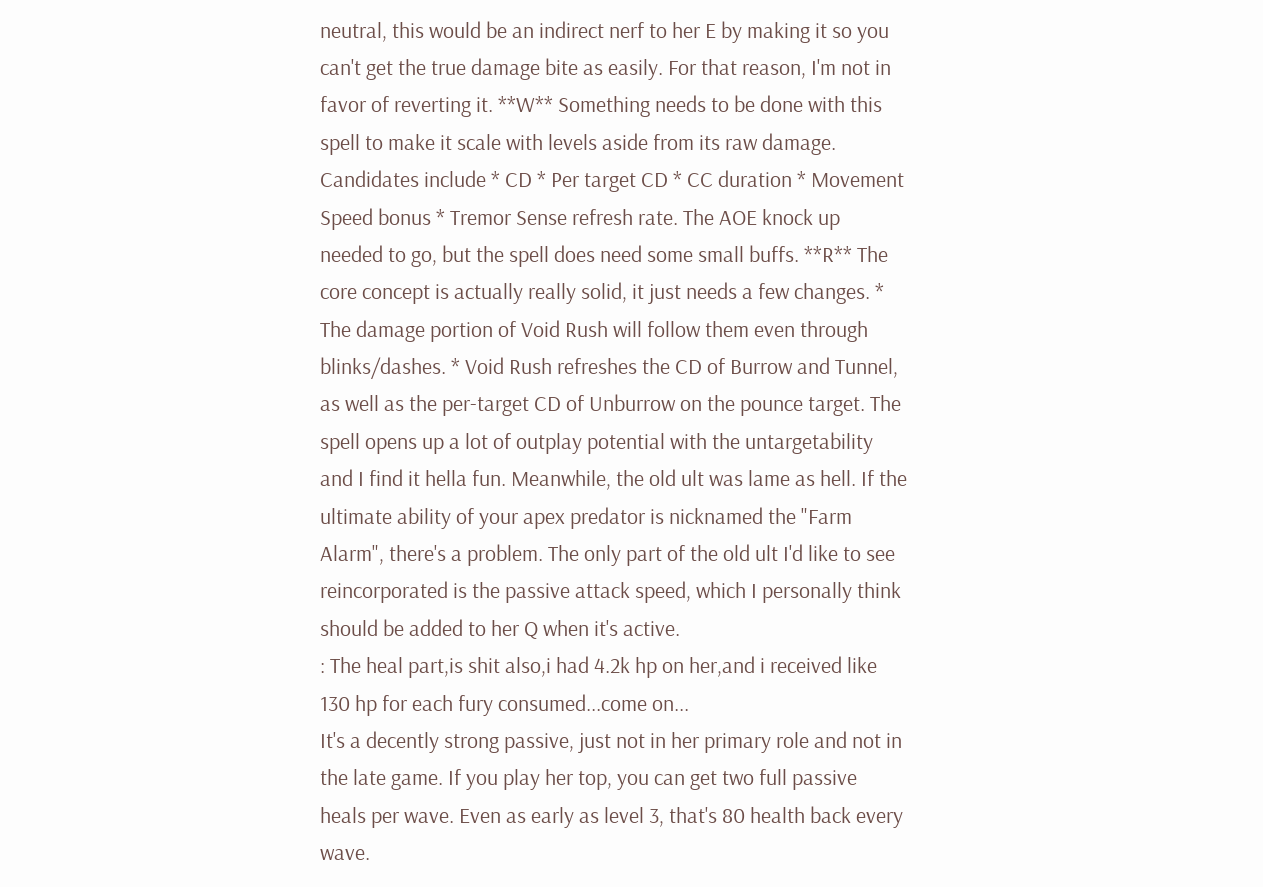neutral, this would be an indirect nerf to her E by making it so you can't get the true damage bite as easily. For that reason, I'm not in favor of reverting it. **W** Something needs to be done with this spell to make it scale with levels aside from its raw damage. Candidates include * CD * Per target CD * CC duration * Movement Speed bonus * Tremor Sense refresh rate. The AOE knock up needed to go, but the spell does need some small buffs. **R** The core concept is actually really solid, it just needs a few changes. * The damage portion of Void Rush will follow them even through blinks/dashes. * Void Rush refreshes the CD of Burrow and Tunnel, as well as the per-target CD of Unburrow on the pounce target. The spell opens up a lot of outplay potential with the untargetability and I find it hella fun. Meanwhile, the old ult was lame as hell. If the ultimate ability of your apex predator is nicknamed the "Farm Alarm", there's a problem. The only part of the old ult I'd like to see reincorporated is the passive attack speed, which I personally think should be added to her Q when it's active.
: The heal part,is shit also,i had 4.2k hp on her,and i received like 130 hp for each fury consumed...come on...
It's a decently strong passive, just not in her primary role and not in the late game. If you play her top, you can get two full passive heals per wave. Even as early as level 3, that's 80 health back every wave.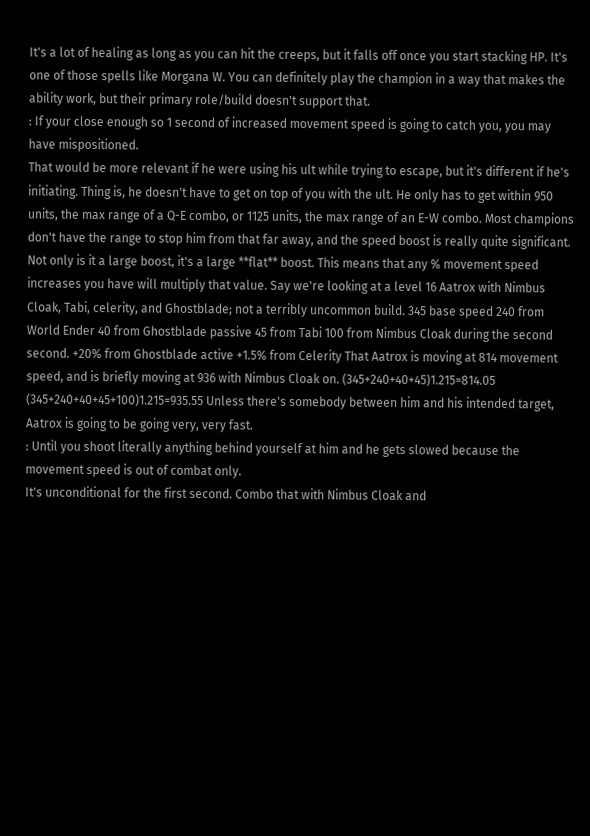It's a lot of healing as long as you can hit the creeps, but it falls off once you start stacking HP. It's one of those spells like Morgana W. You can definitely play the champion in a way that makes the ability work, but their primary role/build doesn't support that.
: If your close enough so 1 second of increased movement speed is going to catch you, you may have mispositioned.
That would be more relevant if he were using his ult while trying to escape, but it's different if he's initiating. Thing is, he doesn't have to get on top of you with the ult. He only has to get within 950 units, the max range of a Q-E combo, or 1125 units, the max range of an E-W combo. Most champions don't have the range to stop him from that far away, and the speed boost is really quite significant. Not only is it a large boost, it's a large **flat** boost. This means that any % movement speed increases you have will multiply that value. Say we're looking at a level 16 Aatrox with Nimbus Cloak, Tabi, celerity, and Ghostblade; not a terribly uncommon build. 345 base speed 240 from World Ender 40 from Ghostblade passive 45 from Tabi 100 from Nimbus Cloak during the second second. +20% from Ghostblade active +1.5% from Celerity That Aatrox is moving at 814 movement speed, and is briefly moving at 936 with Nimbus Cloak on. (345+240+40+45)1.215=814.05 (345+240+40+45+100)1.215=935.55 Unless there's somebody between him and his intended target, Aatrox is going to be going very, very fast.
: Until you shoot literally anything behind yourself at him and he gets slowed because the movement speed is out of combat only.
It's unconditional for the first second. Combo that with Nimbus Cloak and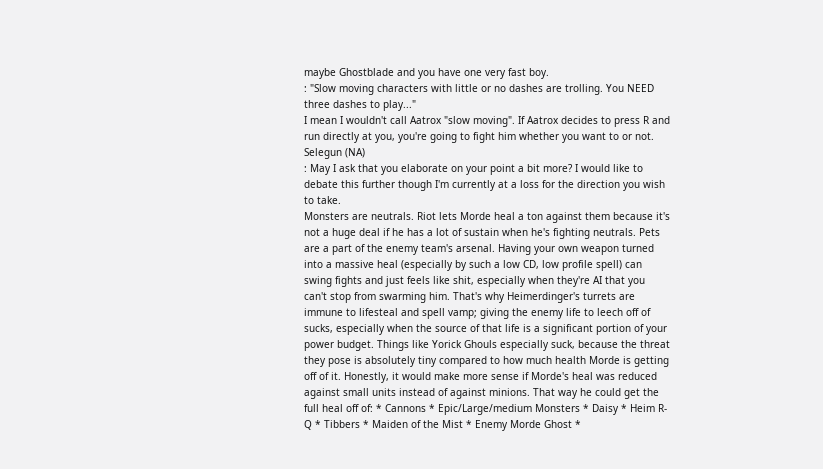maybe Ghostblade and you have one very fast boy.
: "Slow moving characters with little or no dashes are trolling. You NEED three dashes to play..."
I mean I wouldn't call Aatrox "slow moving". If Aatrox decides to press R and run directly at you, you're going to fight him whether you want to or not.
Selegun (NA)
: May I ask that you elaborate on your point a bit more? I would like to debate this further though I'm currently at a loss for the direction you wish to take.
Monsters are neutrals. Riot lets Morde heal a ton against them because it's not a huge deal if he has a lot of sustain when he's fighting neutrals. Pets are a part of the enemy team's arsenal. Having your own weapon turned into a massive heal (especially by such a low CD, low profile spell) can swing fights and just feels like shit, especially when they're AI that you can't stop from swarming him. That's why Heimerdinger's turrets are immune to lifesteal and spell vamp; giving the enemy life to leech off of sucks, especially when the source of that life is a significant portion of your power budget. Things like Yorick Ghouls especially suck, because the threat they pose is absolutely tiny compared to how much health Morde is getting off of it. Honestly, it would make more sense if Morde's heal was reduced against small units instead of against minions. That way he could get the full heal off of: * Cannons * Epic/Large/medium Monsters * Daisy * Heim R-Q * Tibbers * Maiden of the Mist * Enemy Morde Ghost *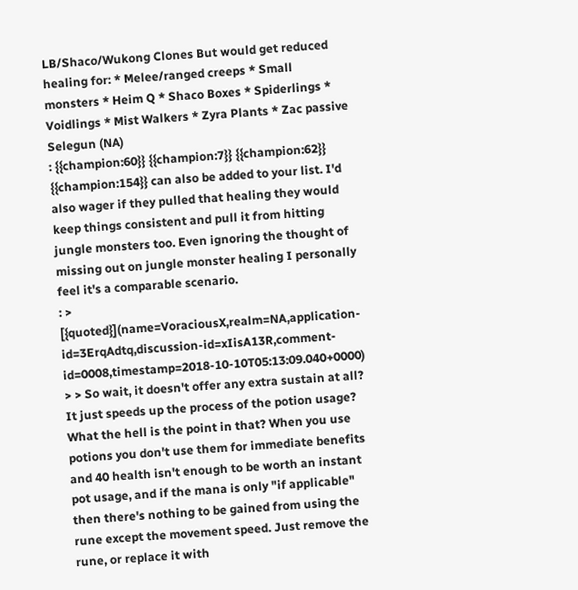LB/Shaco/Wukong Clones But would get reduced healing for: * Melee/ranged creeps * Small monsters * Heim Q * Shaco Boxes * Spiderlings * Voidlings * Mist Walkers * Zyra Plants * Zac passive
Selegun (NA)
: {{champion:60}} {{champion:7}} {{champion:62}} {{champion:154}} can also be added to your list. I'd also wager if they pulled that healing they would keep things consistent and pull it from hitting jungle monsters too. Even ignoring the thought of missing out on jungle monster healing I personally feel it's a comparable scenario.
: > [{quoted}](name=VoraciousX,realm=NA,application-id=3ErqAdtq,discussion-id=xIisA13R,comment-id=0008,timestamp=2018-10-10T05:13:09.040+0000) > > So wait, it doesn't offer any extra sustain at all? It just speeds up the process of the potion usage? What the hell is the point in that? When you use potions you don't use them for immediate benefits and 40 health isn't enough to be worth an instant pot usage, and if the mana is only "if applicable" then there's nothing to be gained from using the rune except the movement speed. Just remove the rune, or replace it with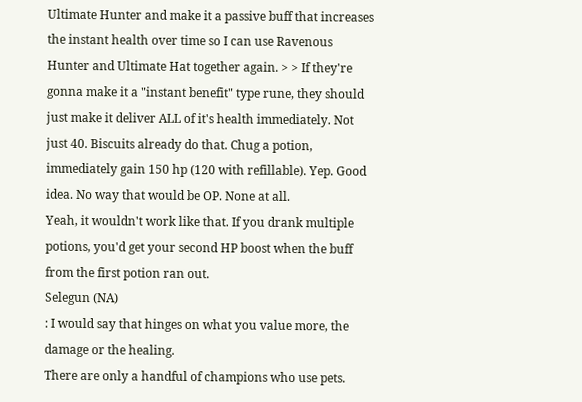Ultimate Hunter and make it a passive buff that increases the instant health over time so I can use Ravenous Hunter and Ultimate Hat together again. > > If they're gonna make it a "instant benefit" type rune, they should just make it deliver ALL of it's health immediately. Not just 40. Biscuits already do that. Chug a potion, immediately gain 150 hp (120 with refillable). Yep. Good idea. No way that would be OP. None at all.
Yeah, it wouldn't work like that. If you drank multiple potions, you'd get your second HP boost when the buff from the first potion ran out.
Selegun (NA)
: I would say that hinges on what you value more, the damage or the healing.
There are only a handful of champions who use pets.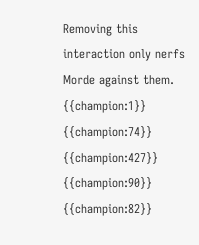Removing this interaction only nerfs Morde against them. {{champion:1}} {{champion:74}} {{champion:427}} {{champion:90}} {{champion:82}}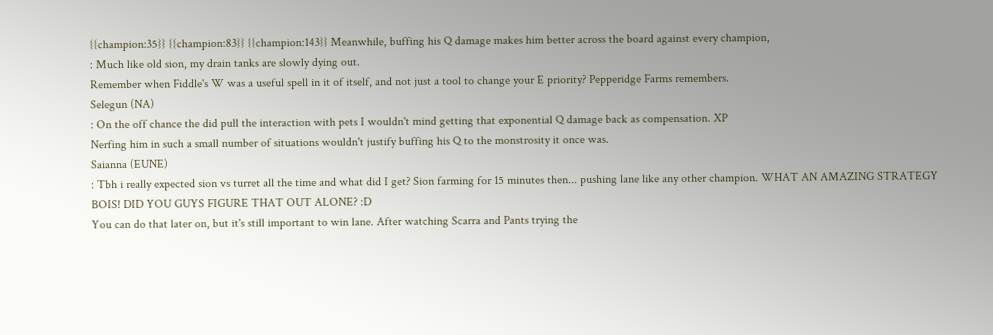{{champion:35}} {{champion:83}} {{champion:143}} Meanwhile, buffing his Q damage makes him better across the board against every champion,
: Much like old sion, my drain tanks are slowly dying out.
Remember when Fiddle's W was a useful spell in it of itself, and not just a tool to change your E priority? Pepperidge Farms remembers.
Selegun (NA)
: On the off chance the did pull the interaction with pets I wouldn't mind getting that exponential Q damage back as compensation. XP
Nerfing him in such a small number of situations wouldn't justify buffing his Q to the monstrosity it once was.
Saianna (EUNE)
: Tbh i really expected sion vs turret all the time and what did I get? Sion farming for 15 minutes then... pushing lane like any other champion. WHAT AN AMAZING STRATEGY BOIS! DID YOU GUYS FIGURE THAT OUT ALONE? :D
You can do that later on, but it's still important to win lane. After watching Scarra and Pants trying the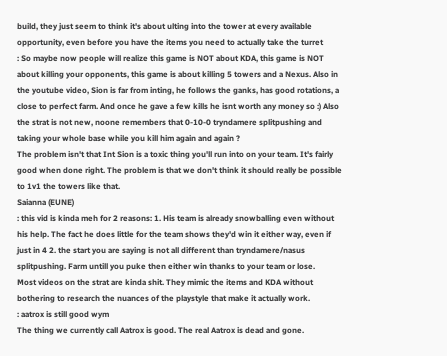build, they just seem to think it's about ulting into the tower at every available opportunity, even before you have the items you need to actually take the turret
: So maybe now people will realize this game is NOT about KDA, this game is NOT about killing your opponents, this game is about killing 5 towers and a Nexus. Also in the youtube video, Sion is far from inting, he follows the ganks, has good rotations, a close to perfect farm. And once he gave a few kills he isnt worth any money so :) Also the strat is not new, noone remembers that 0-10-0 tryndamere splitpushing and taking your whole base while you kill him again and again ?
The problem isn't that Int Sion is a toxic thing you'll run into on your team. It's fairly good when done right. The problem is that we don't think it should really be possible to 1v1 the towers like that.
Saianna (EUNE)
: this vid is kinda meh for 2 reasons: 1. His team is already snowballing even without his help. The fact he does little for the team shows they'd win it either way, even if just in 4 2. the start you are saying is not all different than tryndamere/nasus splitpushing. Farm untill you puke then either win thanks to your team or lose.
Most videos on the strat are kinda shit. They mimic the items and KDA without bothering to research the nuances of the playstyle that make it actually work.
: aatrox is still good wym
The thing we currently call Aatrox is good. The real Aatrox is dead and gone.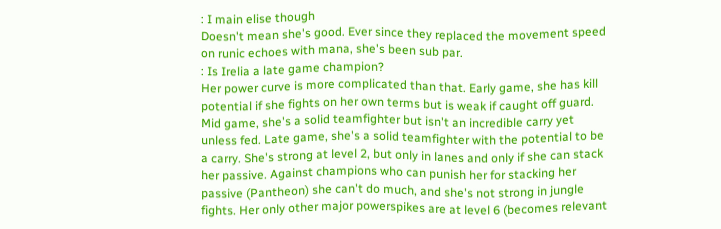: I main elise though
Doesn't mean she's good. Ever since they replaced the movement speed on runic echoes with mana, she's been sub par.
: Is Irelia a late game champion?
Her power curve is more complicated than that. Early game, she has kill potential if she fights on her own terms but is weak if caught off guard. Mid game, she's a solid teamfighter but isn't an incredible carry yet unless fed. Late game, she's a solid teamfighter with the potential to be a carry. She's strong at level 2, but only in lanes and only if she can stack her passive. Against champions who can punish her for stacking her passive (Pantheon) she can't do much, and she's not strong in jungle fights. Her only other major powerspikes are at level 6 (becomes relevant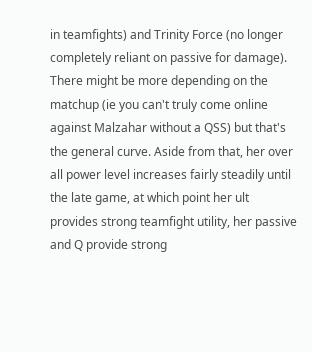in teamfights) and Trinity Force (no longer completely reliant on passive for damage). There might be more depending on the matchup (ie you can't truly come online against Malzahar without a QSS) but that's the general curve. Aside from that, her over all power level increases fairly steadily until the late game, at which point her ult provides strong teamfight utility, her passive and Q provide strong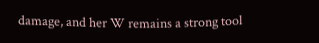damage, and her W remains a strong tool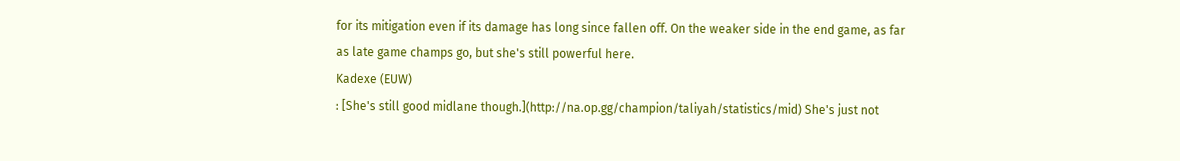for its mitigation even if its damage has long since fallen off. On the weaker side in the end game, as far as late game champs go, but she's still powerful here.
Kadexe (EUW)
: [She's still good midlane though.](http://na.op.gg/champion/taliyah/statistics/mid) She's just not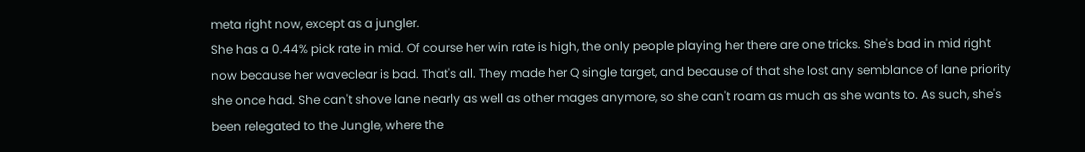meta right now, except as a jungler.
She has a 0.44% pick rate in mid. Of course her win rate is high, the only people playing her there are one tricks. She's bad in mid right now because her waveclear is bad. That's all. They made her Q single target, and because of that she lost any semblance of lane priority she once had. She can't shove lane nearly as well as other mages anymore, so she can't roam as much as she wants to. As such, she's been relegated to the Jungle, where the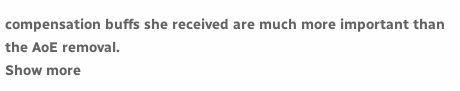compensation buffs she received are much more important than the AoE removal.
Show more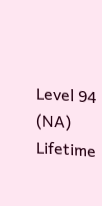Level 94 (NA)
Lifetime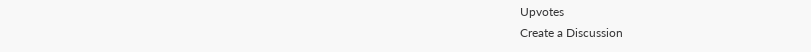Upvotes
Create a Discussion